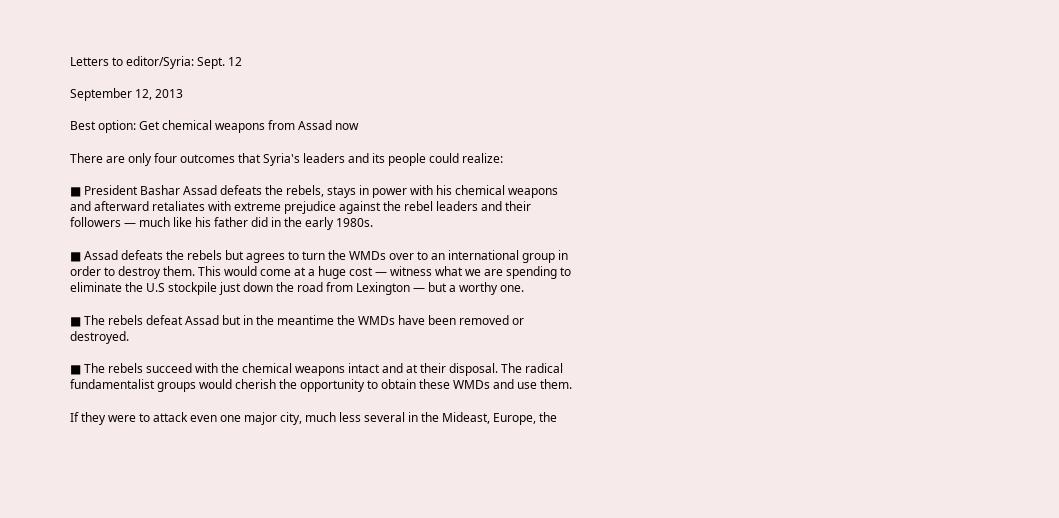Letters to editor/Syria: Sept. 12

September 12, 2013

Best option: Get chemical weapons from Assad now

There are only four outcomes that Syria's leaders and its people could realize:

■ President Bashar Assad defeats the rebels, stays in power with his chemical weapons and afterward retaliates with extreme prejudice against the rebel leaders and their followers — much like his father did in the early 1980s.

■ Assad defeats the rebels but agrees to turn the WMDs over to an international group in order to destroy them. This would come at a huge cost — witness what we are spending to eliminate the U.S stockpile just down the road from Lexington — but a worthy one.

■ The rebels defeat Assad but in the meantime the WMDs have been removed or destroyed.

■ The rebels succeed with the chemical weapons intact and at their disposal. The radical fundamentalist groups would cherish the opportunity to obtain these WMDs and use them.

If they were to attack even one major city, much less several in the Mideast, Europe, the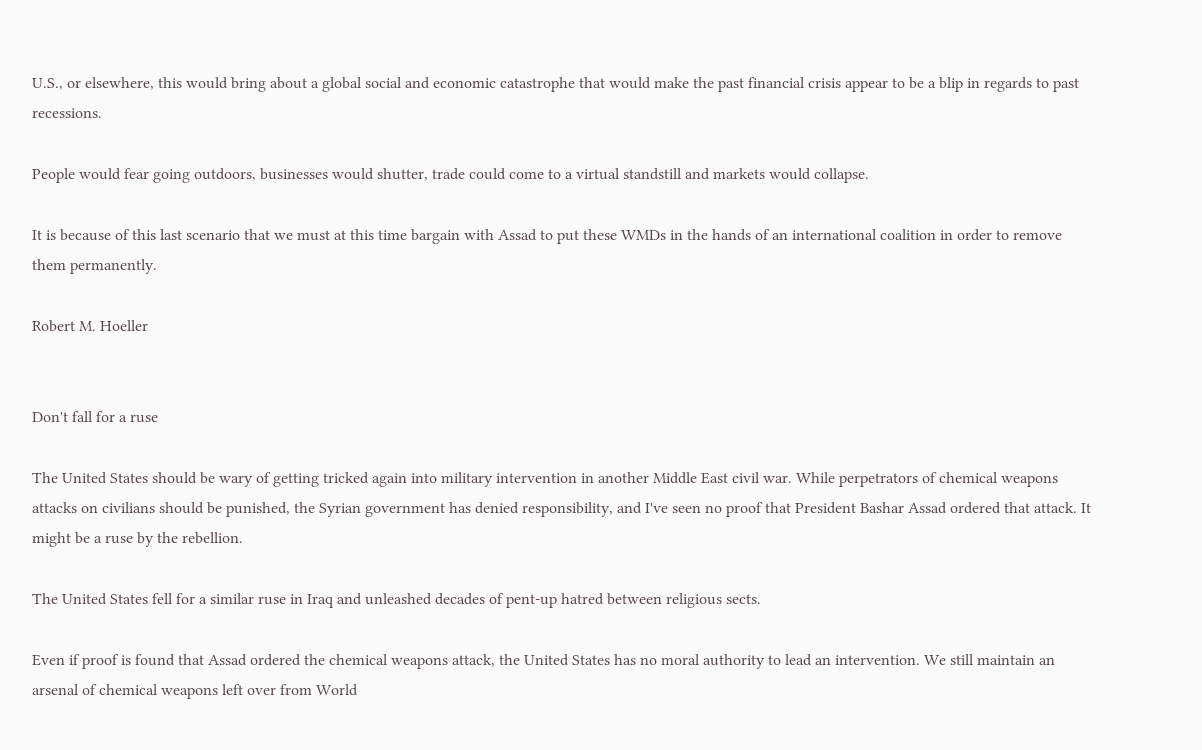U.S., or elsewhere, this would bring about a global social and economic catastrophe that would make the past financial crisis appear to be a blip in regards to past recessions.

People would fear going outdoors, businesses would shutter, trade could come to a virtual standstill and markets would collapse.

It is because of this last scenario that we must at this time bargain with Assad to put these WMDs in the hands of an international coalition in order to remove them permanently.

Robert M. Hoeller


Don't fall for a ruse

The United States should be wary of getting tricked again into military intervention in another Middle East civil war. While perpetrators of chemical weapons attacks on civilians should be punished, the Syrian government has denied responsibility, and I've seen no proof that President Bashar Assad ordered that attack. It might be a ruse by the rebellion.

The United States fell for a similar ruse in Iraq and unleashed decades of pent-up hatred between religious sects.

Even if proof is found that Assad ordered the chemical weapons attack, the United States has no moral authority to lead an intervention. We still maintain an arsenal of chemical weapons left over from World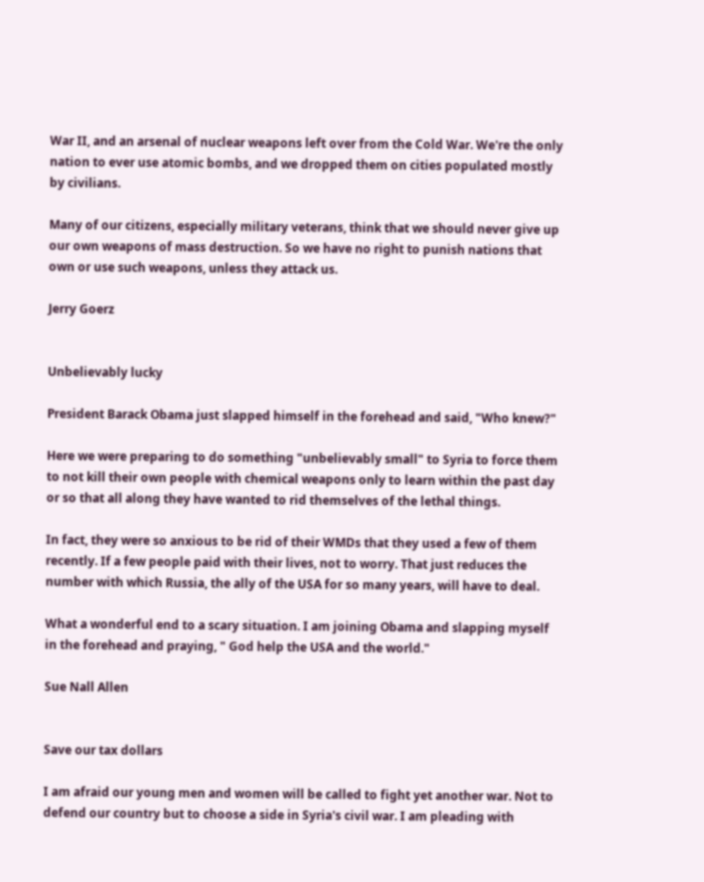War II, and an arsenal of nuclear weapons left over from the Cold War. We're the only nation to ever use atomic bombs, and we dropped them on cities populated mostly by civilians.

Many of our citizens, especially military veterans, think that we should never give up our own weapons of mass destruction. So we have no right to punish nations that own or use such weapons, unless they attack us.

Jerry Goerz


Unbelievably lucky

President Barack Obama just slapped himself in the forehead and said, "Who knew?"

Here we were preparing to do something "unbelievably small" to Syria to force them to not kill their own people with chemical weapons only to learn within the past day or so that all along they have wanted to rid themselves of the lethal things.

In fact, they were so anxious to be rid of their WMDs that they used a few of them recently. If a few people paid with their lives, not to worry. That just reduces the number with which Russia, the ally of the USA for so many years, will have to deal.

What a wonderful end to a scary situation. I am joining Obama and slapping myself in the forehead and praying, " God help the USA and the world."

Sue Nall Allen


Save our tax dollars

I am afraid our young men and women will be called to fight yet another war. Not to defend our country but to choose a side in Syria's civil war. I am pleading with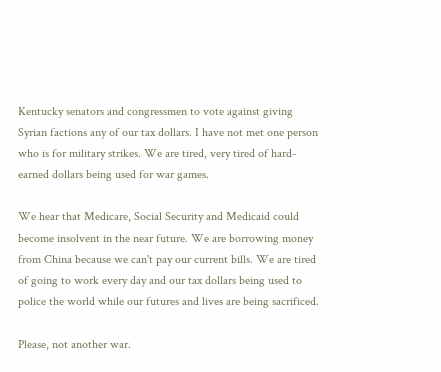Kentucky senators and congressmen to vote against giving Syrian factions any of our tax dollars. I have not met one person who is for military strikes. We are tired, very tired of hard-earned dollars being used for war games.

We hear that Medicare, Social Security and Medicaid could become insolvent in the near future. We are borrowing money from China because we can't pay our current bills. We are tired of going to work every day and our tax dollars being used to police the world while our futures and lives are being sacrificed.

Please, not another war.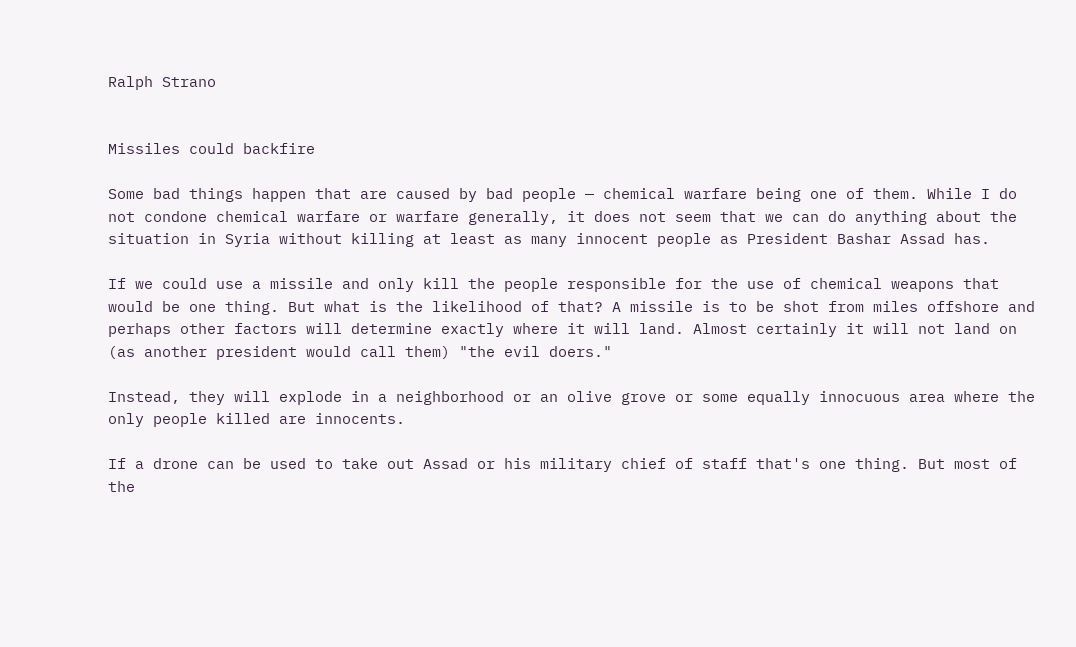Ralph Strano


Missiles could backfire

Some bad things happen that are caused by bad people — chemical warfare being one of them. While I do not condone chemical warfare or warfare generally, it does not seem that we can do anything about the situation in Syria without killing at least as many innocent people as President Bashar Assad has.

If we could use a missile and only kill the people responsible for the use of chemical weapons that would be one thing. But what is the likelihood of that? A missile is to be shot from miles offshore and perhaps other factors will determine exactly where it will land. Almost certainly it will not land on (as another president would call them) "the evil doers."

Instead, they will explode in a neighborhood or an olive grove or some equally innocuous area where the only people killed are innocents.

If a drone can be used to take out Assad or his military chief of staff that's one thing. But most of the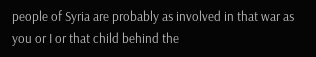people of Syria are probably as involved in that war as you or I or that child behind the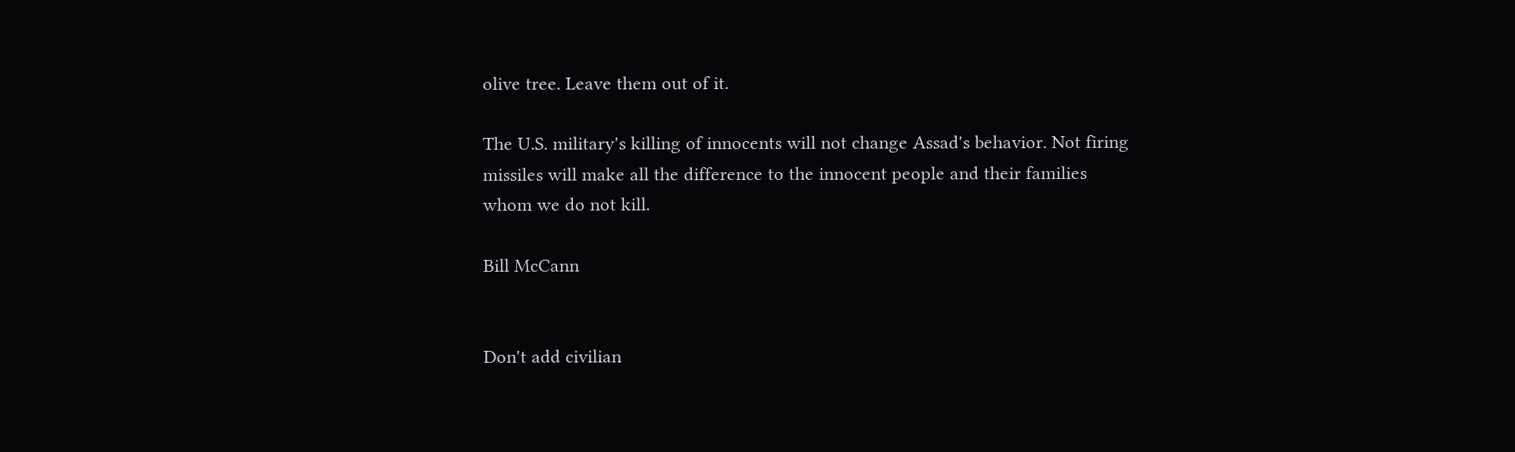olive tree. Leave them out of it.

The U.S. military's killing of innocents will not change Assad's behavior. Not firing missiles will make all the difference to the innocent people and their families whom we do not kill.

Bill McCann


Don't add civilian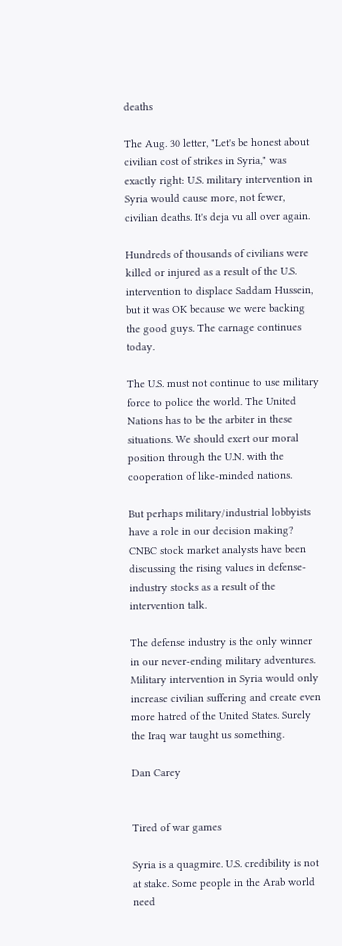deaths

The Aug. 30 letter, "Let's be honest about civilian cost of strikes in Syria," was exactly right: U.S. military intervention in Syria would cause more, not fewer, civilian deaths. It's deja vu all over again.

Hundreds of thousands of civilians were killed or injured as a result of the U.S. intervention to displace Saddam Hussein, but it was OK because we were backing the good guys. The carnage continues today.

The U.S. must not continue to use military force to police the world. The United Nations has to be the arbiter in these situations. We should exert our moral position through the U.N. with the cooperation of like-minded nations.

But perhaps military/industrial lobbyists have a role in our decision making? CNBC stock market analysts have been discussing the rising values in defense-industry stocks as a result of the intervention talk.

The defense industry is the only winner in our never-ending military adventures. Military intervention in Syria would only increase civilian suffering and create even more hatred of the United States. Surely the Iraq war taught us something.

Dan Carey


Tired of war games

Syria is a quagmire. U.S. credibility is not at stake. Some people in the Arab world need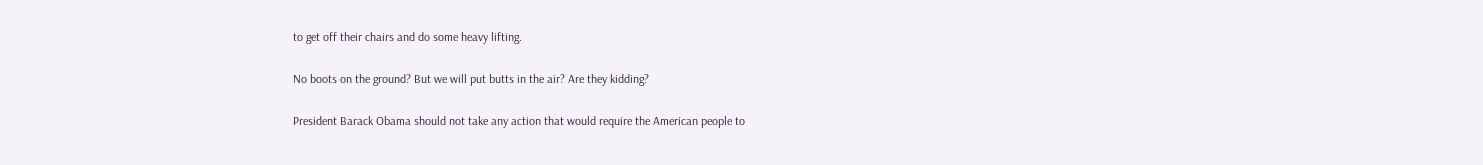to get off their chairs and do some heavy lifting.

No boots on the ground? But we will put butts in the air? Are they kidding?

President Barack Obama should not take any action that would require the American people to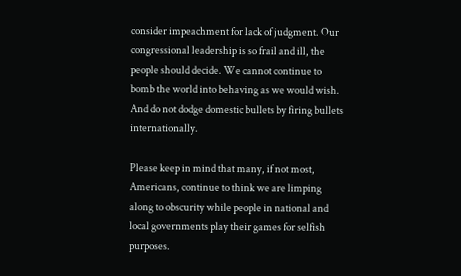consider impeachment for lack of judgment. Our congressional leadership is so frail and ill, the people should decide. We cannot continue to bomb the world into behaving as we would wish. And do not dodge domestic bullets by firing bullets internationally.

Please keep in mind that many, if not most, Americans, continue to think we are limping along to obscurity while people in national and local governments play their games for selfish purposes.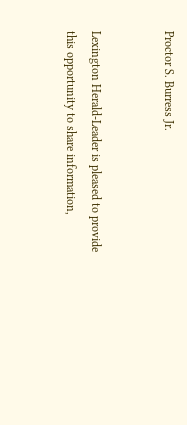Proctor S. Burress Jr.


Lexington Herald-Leader is pleased to provide this opportunity to share information,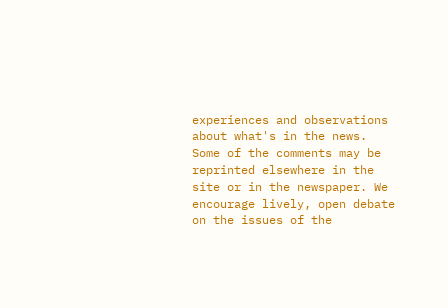experiences and observations about what's in the news. Some of the comments may be reprinted elsewhere in the site or in the newspaper. We encourage lively, open debate on the issues of the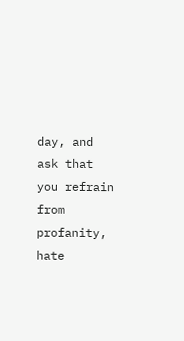day, and ask that you refrain from profanity, hate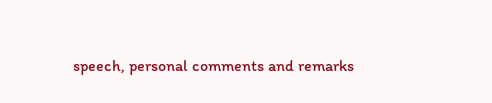speech, personal comments and remarks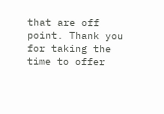that are off point. Thank you for taking the time to offer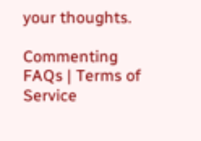your thoughts.

Commenting FAQs | Terms of Service